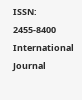ISSN: 2455-8400
International Journal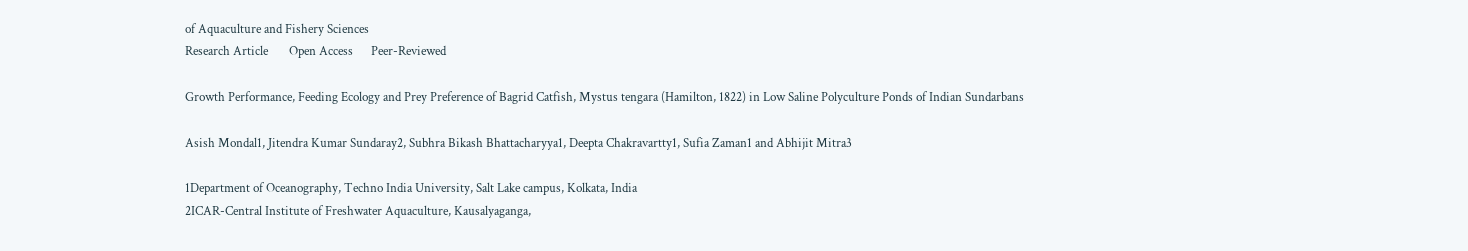of Aquaculture and Fishery Sciences
Research Article       Open Access      Peer-Reviewed

Growth Performance, Feeding Ecology and Prey Preference of Bagrid Catfish, Mystus tengara (Hamilton, 1822) in Low Saline Polyculture Ponds of Indian Sundarbans

Asish Mondal1, Jitendra Kumar Sundaray2, Subhra Bikash Bhattacharyya1, Deepta Chakravartty1, Sufia Zaman1 and Abhijit Mitra3

1Department of Oceanography, Techno India University, Salt Lake campus, Kolkata, India
2ICAR-Central Institute of Freshwater Aquaculture, Kausalyaganga,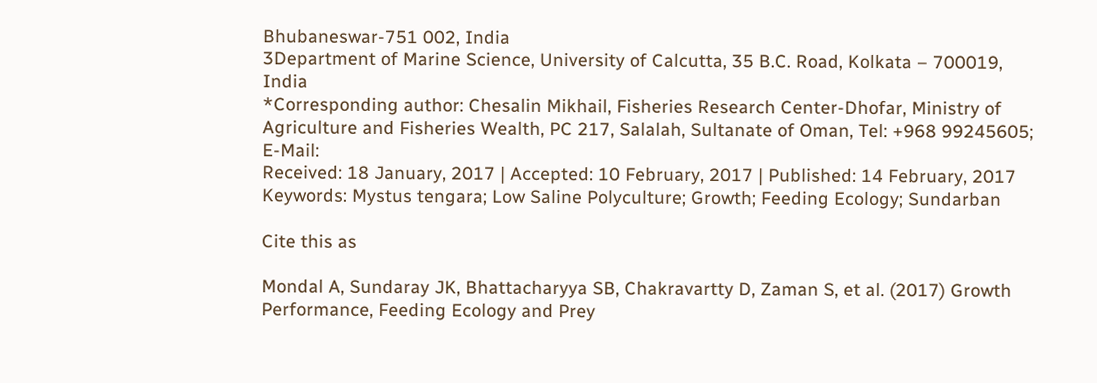Bhubaneswar-751 002, India
3Department of Marine Science, University of Calcutta, 35 B.C. Road, Kolkata – 700019, India
*Corresponding author: Chesalin Mikhail, Fisheries Research Center-Dhofar, Ministry of Agriculture and Fisheries Wealth, PC 217, Salalah, Sultanate of Oman, Tel: +968 99245605; E-Mail:
Received: 18 January, 2017 | Accepted: 10 February, 2017 | Published: 14 February, 2017
Keywords: Mystus tengara; Low Saline Polyculture; Growth; Feeding Ecology; Sundarban

Cite this as

Mondal A, Sundaray JK, Bhattacharyya SB, Chakravartty D, Zaman S, et al. (2017) Growth Performance, Feeding Ecology and Prey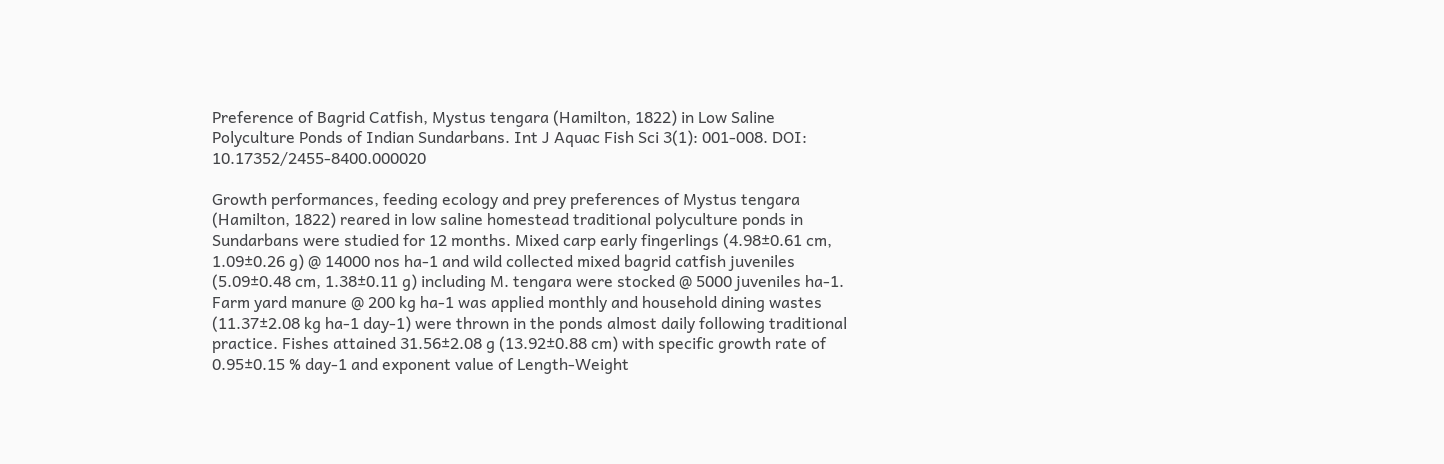Preference of Bagrid Catfish, Mystus tengara (Hamilton, 1822) in Low Saline Polyculture Ponds of Indian Sundarbans. Int J Aquac Fish Sci 3(1): 001-008. DOI: 10.17352/2455-8400.000020

Growth performances, feeding ecology and prey preferences of Mystus tengara (Hamilton, 1822) reared in low saline homestead traditional polyculture ponds in Sundarbans were studied for 12 months. Mixed carp early fingerlings (4.98±0.61 cm, 1.09±0.26 g) @ 14000 nos ha-1 and wild collected mixed bagrid catfish juveniles (5.09±0.48 cm, 1.38±0.11 g) including M. tengara were stocked @ 5000 juveniles ha-1. Farm yard manure @ 200 kg ha-1 was applied monthly and household dining wastes (11.37±2.08 kg ha-1 day-1) were thrown in the ponds almost daily following traditional practice. Fishes attained 31.56±2.08 g (13.92±0.88 cm) with specific growth rate of 0.95±0.15 % day-1 and exponent value of Length-Weight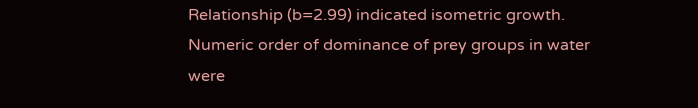Relationship (b=2.99) indicated isometric growth. Numeric order of dominance of prey groups in water were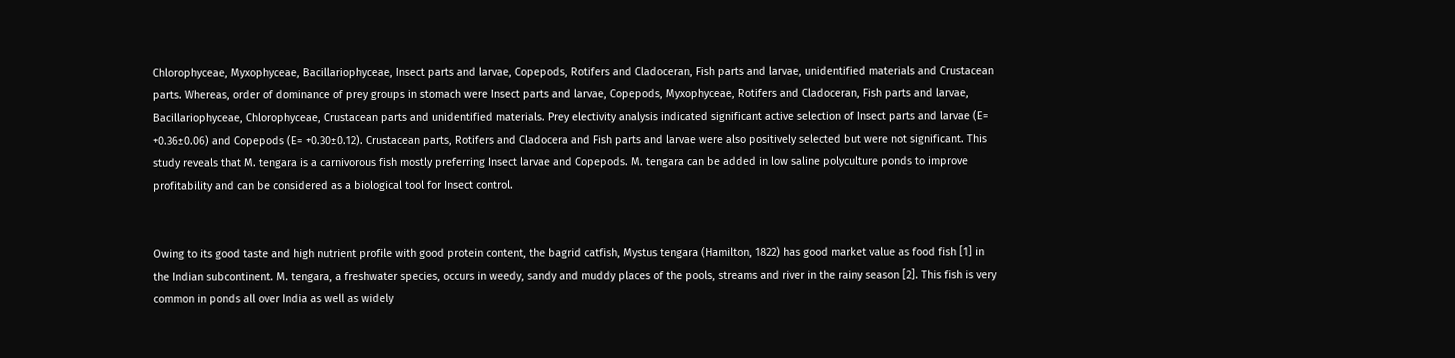Chlorophyceae, Myxophyceae, Bacillariophyceae, Insect parts and larvae, Copepods, Rotifers and Cladoceran, Fish parts and larvae, unidentified materials and Crustacean parts. Whereas, order of dominance of prey groups in stomach were Insect parts and larvae, Copepods, Myxophyceae, Rotifers and Cladoceran, Fish parts and larvae, Bacillariophyceae, Chlorophyceae, Crustacean parts and unidentified materials. Prey electivity analysis indicated significant active selection of Insect parts and larvae (E= +0.36±0.06) and Copepods (E= +0.30±0.12). Crustacean parts, Rotifers and Cladocera and Fish parts and larvae were also positively selected but were not significant. This study reveals that M. tengara is a carnivorous fish mostly preferring Insect larvae and Copepods. M. tengara can be added in low saline polyculture ponds to improve profitability and can be considered as a biological tool for Insect control.


Owing to its good taste and high nutrient profile with good protein content, the bagrid catfish, Mystus tengara (Hamilton, 1822) has good market value as food fish [1] in the Indian subcontinent. M. tengara, a freshwater species, occurs in weedy, sandy and muddy places of the pools, streams and river in the rainy season [2]. This fish is very common in ponds all over India as well as widely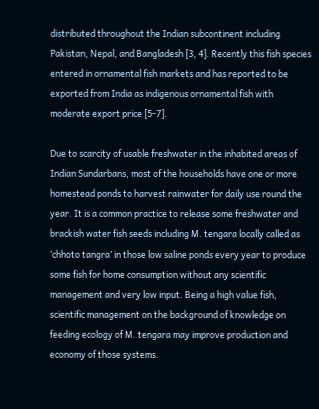distributed throughout the Indian subcontinent including Pakistan, Nepal, and Bangladesh [3, 4]. Recently this fish species entered in ornamental fish markets and has reported to be exported from India as indigenous ornamental fish with moderate export price [5-7].

Due to scarcity of usable freshwater in the inhabited areas of Indian Sundarbans, most of the households have one or more homestead ponds to harvest rainwater for daily use round the year. It is a common practice to release some freshwater and brackish water fish seeds including M. tengara locally called as ‘chhoto tangra’ in those low saline ponds every year to produce some fish for home consumption without any scientific management and very low input. Being a high value fish, scientific management on the background of knowledge on feeding ecology of M. tengara may improve production and economy of those systems.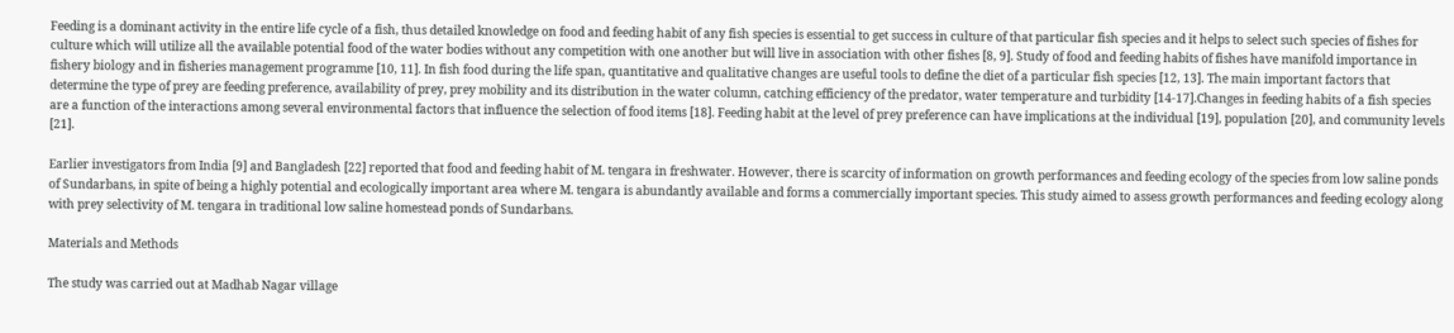Feeding is a dominant activity in the entire life cycle of a fish, thus detailed knowledge on food and feeding habit of any fish species is essential to get success in culture of that particular fish species and it helps to select such species of fishes for culture which will utilize all the available potential food of the water bodies without any competition with one another but will live in association with other fishes [8, 9]. Study of food and feeding habits of fishes have manifold importance in fishery biology and in fisheries management programme [10, 11]. In fish food during the life span, quantitative and qualitative changes are useful tools to define the diet of a particular fish species [12, 13]. The main important factors that determine the type of prey are feeding preference, availability of prey, prey mobility and its distribution in the water column, catching efficiency of the predator, water temperature and turbidity [14-17].Changes in feeding habits of a fish species are a function of the interactions among several environmental factors that influence the selection of food items [18]. Feeding habit at the level of prey preference can have implications at the individual [19], population [20], and community levels [21].

Earlier investigators from India [9] and Bangladesh [22] reported that food and feeding habit of M. tengara in freshwater. However, there is scarcity of information on growth performances and feeding ecology of the species from low saline ponds of Sundarbans, in spite of being a highly potential and ecologically important area where M. tengara is abundantly available and forms a commercially important species. This study aimed to assess growth performances and feeding ecology along with prey selectivity of M. tengara in traditional low saline homestead ponds of Sundarbans.

Materials and Methods

The study was carried out at Madhab Nagar village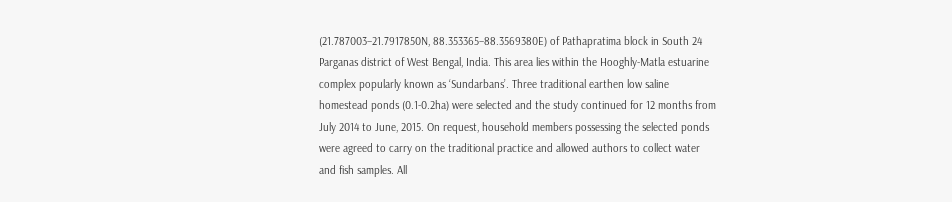(21.787003–21.7917850N, 88.353365–88.3569380E) of Pathapratima block in South 24 Parganas district of West Bengal, India. This area lies within the Hooghly-Matla estuarine complex popularly known as ‘Sundarbans’. Three traditional earthen low saline homestead ponds (0.1-0.2ha) were selected and the study continued for 12 months from July 2014 to June, 2015. On request, household members possessing the selected ponds were agreed to carry on the traditional practice and allowed authors to collect water and fish samples. All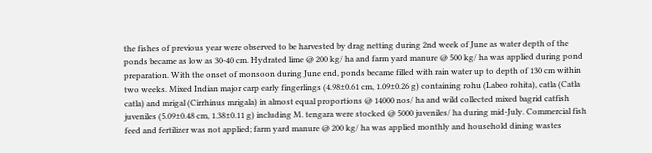the fishes of previous year were observed to be harvested by drag netting during 2nd week of June as water depth of the ponds became as low as 30-40 cm. Hydrated lime @ 200 kg/ ha and farm yard manure @ 500 kg/ ha was applied during pond preparation. With the onset of monsoon during June end, ponds became filled with rain water up to depth of 130 cm within two weeks. Mixed Indian major carp early fingerlings (4.98±0.61 cm, 1.09±0.26 g) containing rohu (Labeo rohita), catla (Catla catla) and mrigal (Cirrhinus mrigala) in almost equal proportions @ 14000 nos/ ha and wild collected mixed bagrid catfish juveniles (5.09±0.48 cm, 1.38±0.11 g) including M. tengara were stocked @ 5000 juveniles/ ha during mid-July. Commercial fish feed and fertilizer was not applied; farm yard manure @ 200 kg/ ha was applied monthly and household dining wastes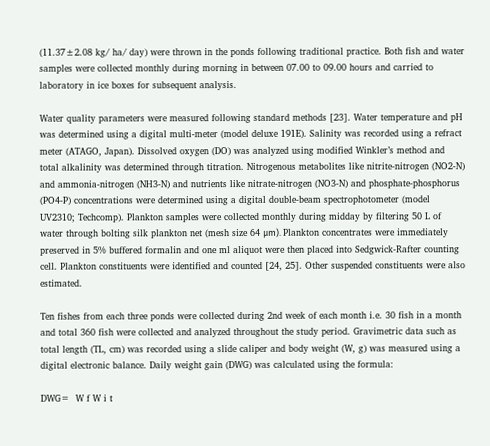(11.37±2.08 kg/ ha/ day) were thrown in the ponds following traditional practice. Both fish and water samples were collected monthly during morning in between 07.00 to 09.00 hours and carried to laboratory in ice boxes for subsequent analysis.

Water quality parameters were measured following standard methods [23]. Water temperature and pH was determined using a digital multi-meter (model deluxe 191E). Salinity was recorded using a refract meter (ATAGO, Japan). Dissolved oxygen (DO) was analyzed using modified Winkler’s method and total alkalinity was determined through titration. Nitrogenous metabolites like nitrite-nitrogen (NO2-N) and ammonia-nitrogen (NH3-N) and nutrients like nitrate-nitrogen (NO3-N) and phosphate-phosphorus (PO4-P) concentrations were determined using a digital double-beam spectrophotometer (model UV2310; Techcomp). Plankton samples were collected monthly during midday by filtering 50 L of water through bolting silk plankton net (mesh size 64 μm). Plankton concentrates were immediately preserved in 5% buffered formalin and one ml aliquot were then placed into Sedgwick-Rafter counting cell. Plankton constituents were identified and counted [24, 25]. Other suspended constituents were also estimated.

Ten fishes from each three ponds were collected during 2nd week of each month i.e. 30 fish in a month and total 360 fish were collected and analyzed throughout the study period. Gravimetric data such as total length (TL, cm) was recorded using a slide caliper and body weight (W, g) was measured using a digital electronic balance. Daily weight gain (DWG) was calculated using the formula:

DWG=  W f W i t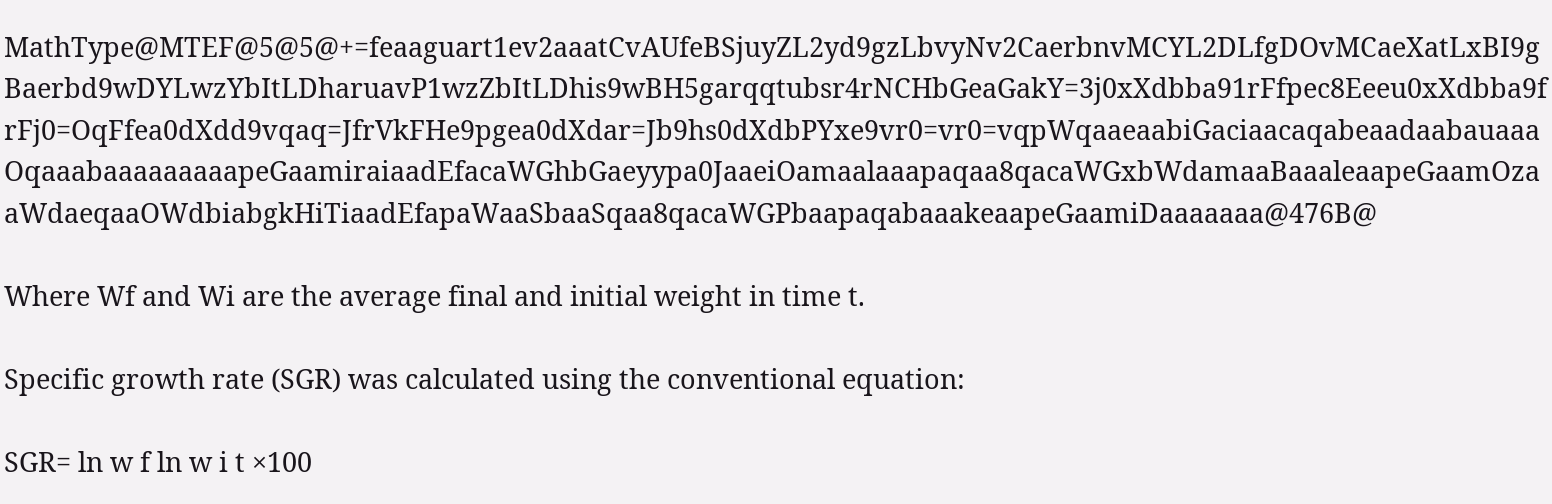MathType@MTEF@5@5@+=feaaguart1ev2aaatCvAUfeBSjuyZL2yd9gzLbvyNv2CaerbnvMCYL2DLfgDOvMCaeXatLxBI9gBaerbd9wDYLwzYbItLDharuavP1wzZbItLDhis9wBH5garqqtubsr4rNCHbGeaGakY=3j0xXdbba91rFfpec8Eeeu0xXdbba9frFj0=OqFfea0dXdd9vqaq=JfrVkFHe9pgea0dXdar=Jb9hs0dXdbPYxe9vr0=vr0=vqpWqaaeaabiGaciaacaqabeaadaabauaaaOqaaabaaaaaaaaapeGaamiraiaadEfacaWGhbGaeyypa0JaaeiOamaalaaapaqaa8qacaWGxbWdamaaBaaaleaapeGaamOzaaWdaeqaaOWdbiabgkHiTiaadEfapaWaaSbaaSqaa8qacaWGPbaapaqabaaakeaapeGaamiDaaaaaaa@476B@

Where Wf and Wi are the average final and initial weight in time t.

Specific growth rate (SGR) was calculated using the conventional equation:

SGR= ln w f ln w i t ×100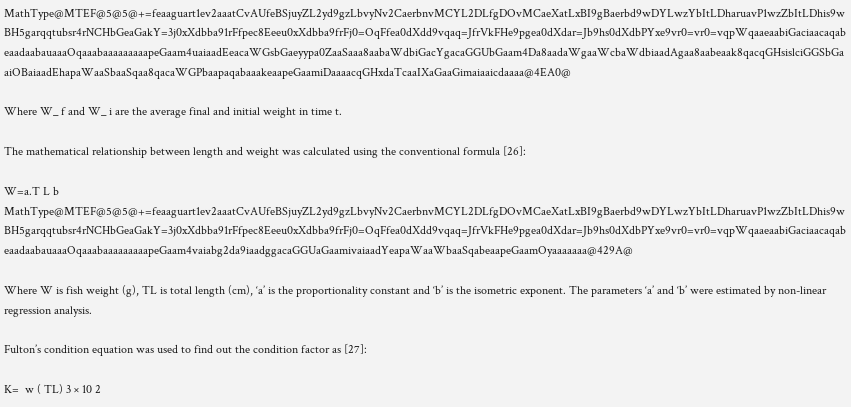MathType@MTEF@5@5@+=feaaguart1ev2aaatCvAUfeBSjuyZL2yd9gzLbvyNv2CaerbnvMCYL2DLfgDOvMCaeXatLxBI9gBaerbd9wDYLwzYbItLDharuavP1wzZbItLDhis9wBH5garqqtubsr4rNCHbGeaGakY=3j0xXdbba91rFfpec8Eeeu0xXdbba9frFj0=OqFfea0dXdd9vqaq=JfrVkFHe9pgea0dXdar=Jb9hs0dXdbPYxe9vr0=vr0=vqpWqaaeaabiGaciaacaqabeaadaabauaaaOqaaabaaaaaaaaapeGaam4uaiaadEeacaWGsbGaeyypa0ZaaSaaa8aabaWdbiGacYgacaGGUbGaam4Da8aadaWgaaWcbaWdbiaadAgaa8aabeaak8qacqGHsislciGGSbGaaiOBaiaadEhapaWaaSbaaSqaa8qacaWGPbaapaqabaaakeaapeGaamiDaaaacqGHxdaTcaaIXaGaaGimaiaaicdaaaa@4EA0@

Where W_ f and W_ i are the average final and initial weight in time t.

The mathematical relationship between length and weight was calculated using the conventional formula [26]:

W=a.T L b MathType@MTEF@5@5@+=feaaguart1ev2aaatCvAUfeBSjuyZL2yd9gzLbvyNv2CaerbnvMCYL2DLfgDOvMCaeXatLxBI9gBaerbd9wDYLwzYbItLDharuavP1wzZbItLDhis9wBH5garqqtubsr4rNCHbGeaGakY=3j0xXdbba91rFfpec8Eeeu0xXdbba9frFj0=OqFfea0dXdd9vqaq=JfrVkFHe9pgea0dXdar=Jb9hs0dXdbPYxe9vr0=vr0=vqpWqaaeaabiGaciaacaqabeaadaabauaaaOqaaabaaaaaaaaapeGaam4vaiabg2da9iaadggacaGGUaGaamivaiaadYeapaWaaWbaaSqabeaapeGaamOyaaaaaaa@429A@

Where W is fish weight (g), TL is total length (cm), ‘a’ is the proportionality constant and ‘b’ is the isometric exponent. The parameters ‘a’ and ‘b’ were estimated by non-linear regression analysis.

Fulton’s condition equation was used to find out the condition factor as [27]:

K=  w ( TL) 3 × 10 2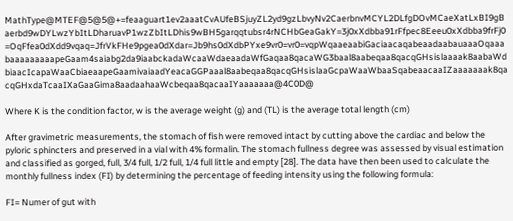MathType@MTEF@5@5@+=feaaguart1ev2aaatCvAUfeBSjuyZL2yd9gzLbvyNv2CaerbnvMCYL2DLfgDOvMCaeXatLxBI9gBaerbd9wDYLwzYbItLDharuavP1wzZbItLDhis9wBH5garqqtubsr4rNCHbGeaGakY=3j0xXdbba91rFfpec8Eeeu0xXdbba9frFj0=OqFfea0dXdd9vqaq=JfrVkFHe9pgea0dXdar=Jb9hs0dXdbPYxe9vr0=vr0=vqpWqaaeaabiGaciaacaqabeaadaabauaaaOqaaabaaaaaaaaapeGaam4saiabg2da9iaabckadaWcaaWdaeaadaWfGaqaa8qacaWG3baal8aabeqaa8qacqGHsislaaaak8aabaWdbiaacIcapaWaaCbiaeaapeGaamivaiaadYeacaGGPaaal8aabeqaa8qacqGHsislaaGcpaWaaWbaaSqabeaacaaIZaaaaaaak8qacqGHxdaTcaaIXaGaaGima8aadaahaaWcbeqaa8qacaaIYaaaaaaa@4C0D@

Where K is the condition factor, w is the average weight (g) and (TL) is the average total length (cm)

After gravimetric measurements, the stomach of fish were removed intact by cutting above the cardiac and below the pyloric sphincters and preserved in a vial with 4% formalin. The stomach fullness degree was assessed by visual estimation and classified as gorged, full, 3/4 full, 1/2 full, 1/4 full little and empty [28]. The data have then been used to calculate the monthly fullness index (FI) by determining the percentage of feeding intensity using the following formula:

FI= Numer of gut with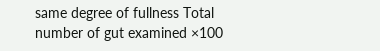same degree of fullness Total number of gut examined ×100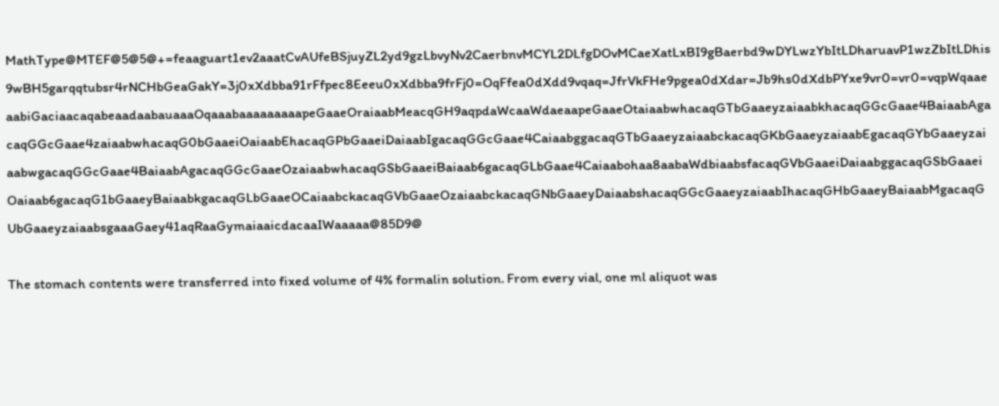MathType@MTEF@5@5@+=feaaguart1ev2aaatCvAUfeBSjuyZL2yd9gzLbvyNv2CaerbnvMCYL2DLfgDOvMCaeXatLxBI9gBaerbd9wDYLwzYbItLDharuavP1wzZbItLDhis9wBH5garqqtubsr4rNCHbGeaGakY=3j0xXdbba91rFfpec8Eeeu0xXdbba9frFj0=OqFfea0dXdd9vqaq=JfrVkFHe9pgea0dXdar=Jb9hs0dXdbPYxe9vr0=vr0=vqpWqaaeaabiGaciaacaqabeaadaabauaaaOqaaabaaaaaaaaapeGaaeOraiaabMeacqGH9aqpdaWcaaWdaeaapeGaaeOtaiaabwhacaqGTbGaaeyzaiaabkhacaqGGcGaae4BaiaabAgacaqGGcGaae4zaiaabwhacaqG0bGaaeiOaiaabEhacaqGPbGaaeiDaiaabIgacaqGGcGaae4CaiaabggacaqGTbGaaeyzaiaabckacaqGKbGaaeyzaiaabEgacaqGYbGaaeyzaiaabwgacaqGGcGaae4BaiaabAgacaqGGcGaaeOzaiaabwhacaqGSbGaaeiBaiaab6gacaqGLbGaae4Caiaabohaa8aabaWdbiaabsfacaqGVbGaaeiDaiaabggacaqGSbGaaeiOaiaab6gacaqG1bGaaeyBaiaabkgacaqGLbGaaeOCaiaabckacaqGVbGaaeOzaiaabckacaqGNbGaaeyDaiaabshacaqGGcGaaeyzaiaabIhacaqGHbGaaeyBaiaabMgacaqGUbGaaeyzaiaabsgaaaGaey41aqRaaGymaiaaicdacaaIWaaaaa@85D9@

The stomach contents were transferred into fixed volume of 4% formalin solution. From every vial, one ml aliquot was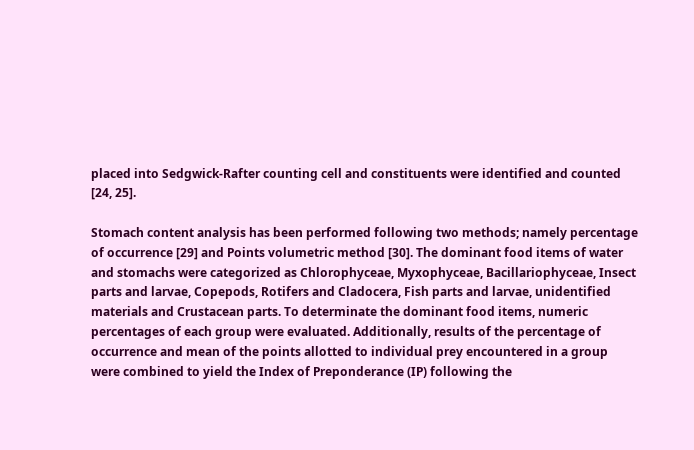placed into Sedgwick-Rafter counting cell and constituents were identified and counted [24, 25].

Stomach content analysis has been performed following two methods; namely percentage of occurrence [29] and Points volumetric method [30]. The dominant food items of water and stomachs were categorized as Chlorophyceae, Myxophyceae, Bacillariophyceae, Insect parts and larvae, Copepods, Rotifers and Cladocera, Fish parts and larvae, unidentified materials and Crustacean parts. To determinate the dominant food items, numeric percentages of each group were evaluated. Additionally, results of the percentage of occurrence and mean of the points allotted to individual prey encountered in a group were combined to yield the Index of Preponderance (IP) following the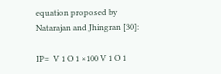equation proposed by Natarajan and Jhingran [30]:

IP=  V 1 O 1 ×100 V 1 O 1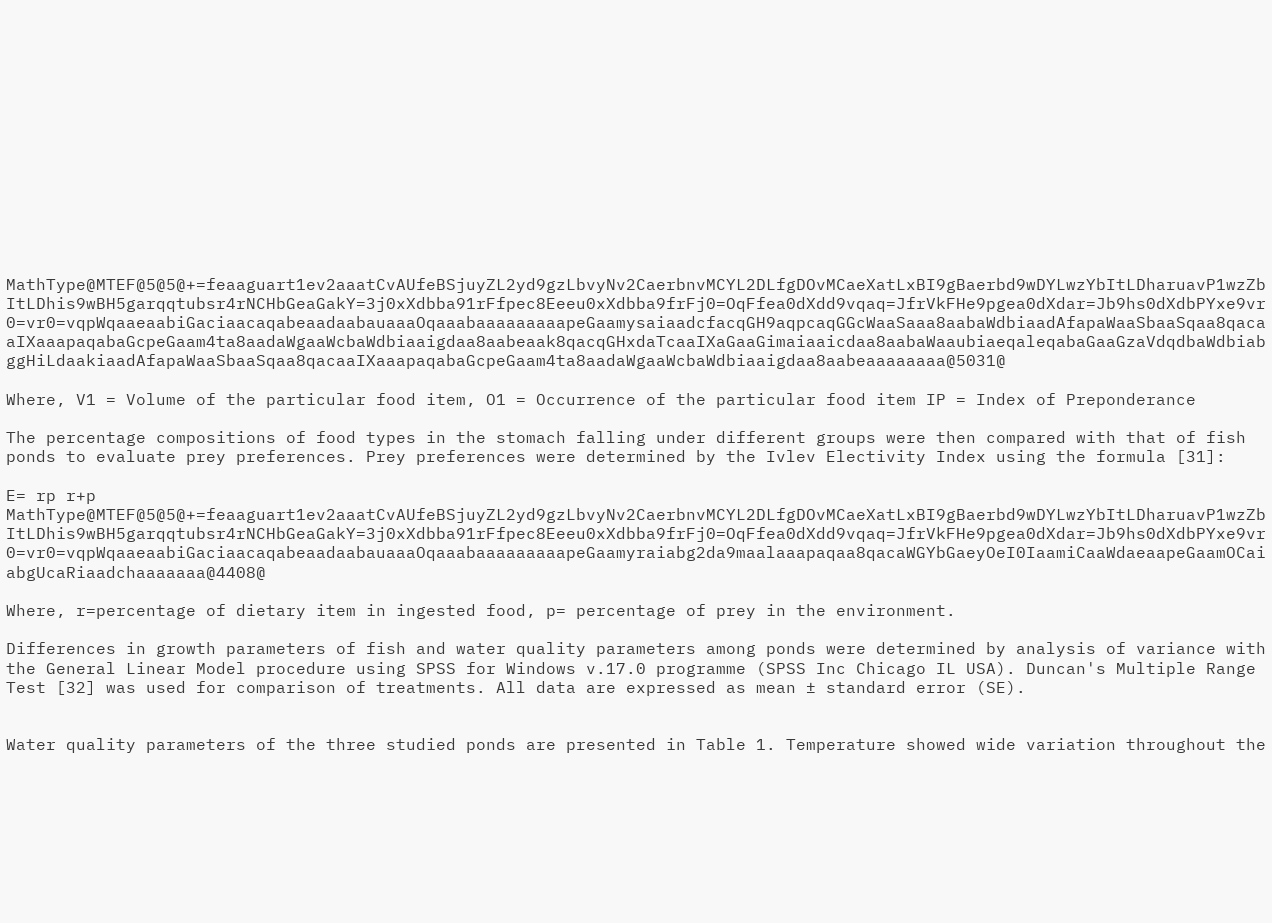MathType@MTEF@5@5@+=feaaguart1ev2aaatCvAUfeBSjuyZL2yd9gzLbvyNv2CaerbnvMCYL2DLfgDOvMCaeXatLxBI9gBaerbd9wDYLwzYbItLDharuavP1wzZbItLDhis9wBH5garqqtubsr4rNCHbGeaGakY=3j0xXdbba91rFfpec8Eeeu0xXdbba9frFj0=OqFfea0dXdd9vqaq=JfrVkFHe9pgea0dXdar=Jb9hs0dXdbPYxe9vr0=vr0=vqpWqaaeaabiGaciaacaqabeaadaabauaaaOqaaabaaaaaaaaapeGaamysaiaadcfacqGH9aqpcaqGGcWaaSaaa8aabaWdbiaadAfapaWaaSbaaSqaa8qacaaIXaaapaqabaGcpeGaam4ta8aadaWgaaWcbaWdbiaaigdaa8aabeaak8qacqGHxdaTcaaIXaGaaGimaiaaicdaa8aabaWaaubiaeqaleqabaGaaGzaVdqdbaWdbiabggHiLdaakiaadAfapaWaaSbaaSqaa8qacaaIXaaapaqabaGcpeGaam4ta8aadaWgaaWcbaWdbiaaigdaa8aabeaaaaaaaa@5031@

Where, V1 = Volume of the particular food item, O1 = Occurrence of the particular food item IP = Index of Preponderance

The percentage compositions of food types in the stomach falling under different groups were then compared with that of fish ponds to evaluate prey preferences. Prey preferences were determined by the Ivlev Electivity Index using the formula [31]:

E= rp r+p MathType@MTEF@5@5@+=feaaguart1ev2aaatCvAUfeBSjuyZL2yd9gzLbvyNv2CaerbnvMCYL2DLfgDOvMCaeXatLxBI9gBaerbd9wDYLwzYbItLDharuavP1wzZbItLDhis9wBH5garqqtubsr4rNCHbGeaGakY=3j0xXdbba91rFfpec8Eeeu0xXdbba9frFj0=OqFfea0dXdd9vqaq=JfrVkFHe9pgea0dXdar=Jb9hs0dXdbPYxe9vr0=vr0=vqpWqaaeaabiGaciaacaqabeaadaabauaaaOqaaabaaaaaaaaapeGaamyraiabg2da9maalaaapaqaa8qacaWGYbGaeyOeI0IaamiCaaWdaeaapeGaamOCaiabgUcaRiaadchaaaaaaa@4408@

Where, r=percentage of dietary item in ingested food, p= percentage of prey in the environment.

Differences in growth parameters of fish and water quality parameters among ponds were determined by analysis of variance with the General Linear Model procedure using SPSS for Windows v.17.0 programme (SPSS Inc Chicago IL USA). Duncan's Multiple Range Test [32] was used for comparison of treatments. All data are expressed as mean ± standard error (SE).


Water quality parameters of the three studied ponds are presented in Table 1. Temperature showed wide variation throughout the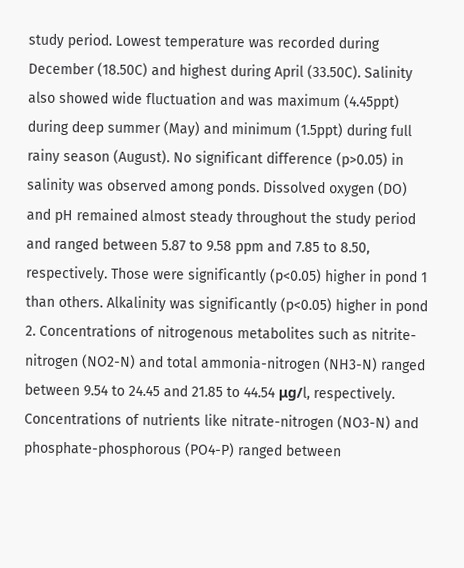study period. Lowest temperature was recorded during December (18.50C) and highest during April (33.50C). Salinity also showed wide fluctuation and was maximum (4.45ppt) during deep summer (May) and minimum (1.5ppt) during full rainy season (August). No significant difference (p>0.05) in salinity was observed among ponds. Dissolved oxygen (DO) and pH remained almost steady throughout the study period and ranged between 5.87 to 9.58 ppm and 7.85 to 8.50, respectively. Those were significantly (p<0.05) higher in pond 1 than others. Alkalinity was significantly (p<0.05) higher in pond 2. Concentrations of nitrogenous metabolites such as nitrite-nitrogen (NO2-N) and total ammonia-nitrogen (NH3-N) ranged between 9.54 to 24.45 and 21.85 to 44.54 μg/l, respectively. Concentrations of nutrients like nitrate-nitrogen (NO3-N) and phosphate-phosphorous (PO4-P) ranged between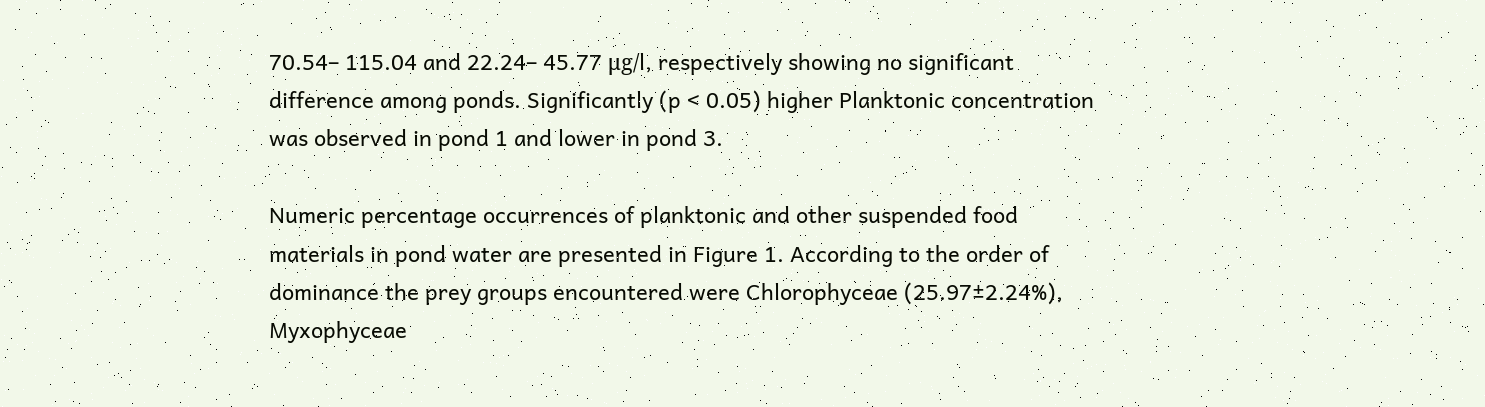70.54– 115.04 and 22.24– 45.77 μg/l, respectively showing no significant difference among ponds. Significantly (p < 0.05) higher Planktonic concentration was observed in pond 1 and lower in pond 3.

Numeric percentage occurrences of planktonic and other suspended food materials in pond water are presented in Figure 1. According to the order of dominance the prey groups encountered were Chlorophyceae (25.97±2.24%), Myxophyceae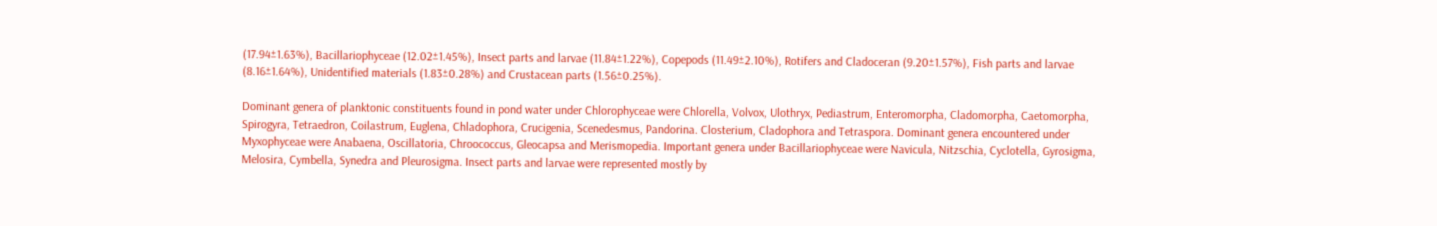(17.94±1.63%), Bacillariophyceae (12.02±1.45%), Insect parts and larvae (11.84±1.22%), Copepods (11.49±2.10%), Rotifers and Cladoceran (9.20±1.57%), Fish parts and larvae (8.16±1.64%), Unidentified materials (1.83±0.28%) and Crustacean parts (1.56±0.25%).

Dominant genera of planktonic constituents found in pond water under Chlorophyceae were Chlorella, Volvox, Ulothryx, Pediastrum, Enteromorpha, Cladomorpha, Caetomorpha, Spirogyra, Tetraedron, Coilastrum, Euglena, Chladophora, Crucigenia, Scenedesmus, Pandorina. Closterium, Cladophora and Tetraspora. Dominant genera encountered under Myxophyceae were Anabaena, Oscillatoria, Chroococcus, Gleocapsa and Merismopedia. Important genera under Bacillariophyceae were Navicula, Nitzschia, Cyclotella, Gyrosigma, Melosira, Cymbella, Synedra and Pleurosigma. Insect parts and larvae were represented mostly by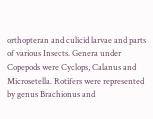orthopteran and culicid larvae and parts of various Insects. Genera under Copepods were Cyclops, Calanus and Microsetella. Rotifers were represented by genus Brachionus and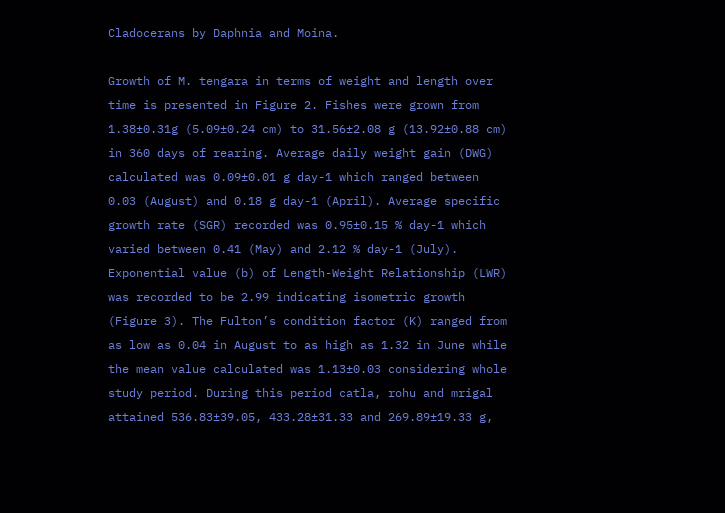Cladocerans by Daphnia and Moina.

Growth of M. tengara in terms of weight and length over time is presented in Figure 2. Fishes were grown from 1.38±0.31g (5.09±0.24 cm) to 31.56±2.08 g (13.92±0.88 cm) in 360 days of rearing. Average daily weight gain (DWG) calculated was 0.09±0.01 g day-1 which ranged between 0.03 (August) and 0.18 g day-1 (April). Average specific growth rate (SGR) recorded was 0.95±0.15 % day-1 which varied between 0.41 (May) and 2.12 % day-1 (July). Exponential value (b) of Length-Weight Relationship (LWR) was recorded to be 2.99 indicating isometric growth (Figure 3). The Fulton’s condition factor (K) ranged from as low as 0.04 in August to as high as 1.32 in June while the mean value calculated was 1.13±0.03 considering whole study period. During this period catla, rohu and mrigal attained 536.83±39.05, 433.28±31.33 and 269.89±19.33 g,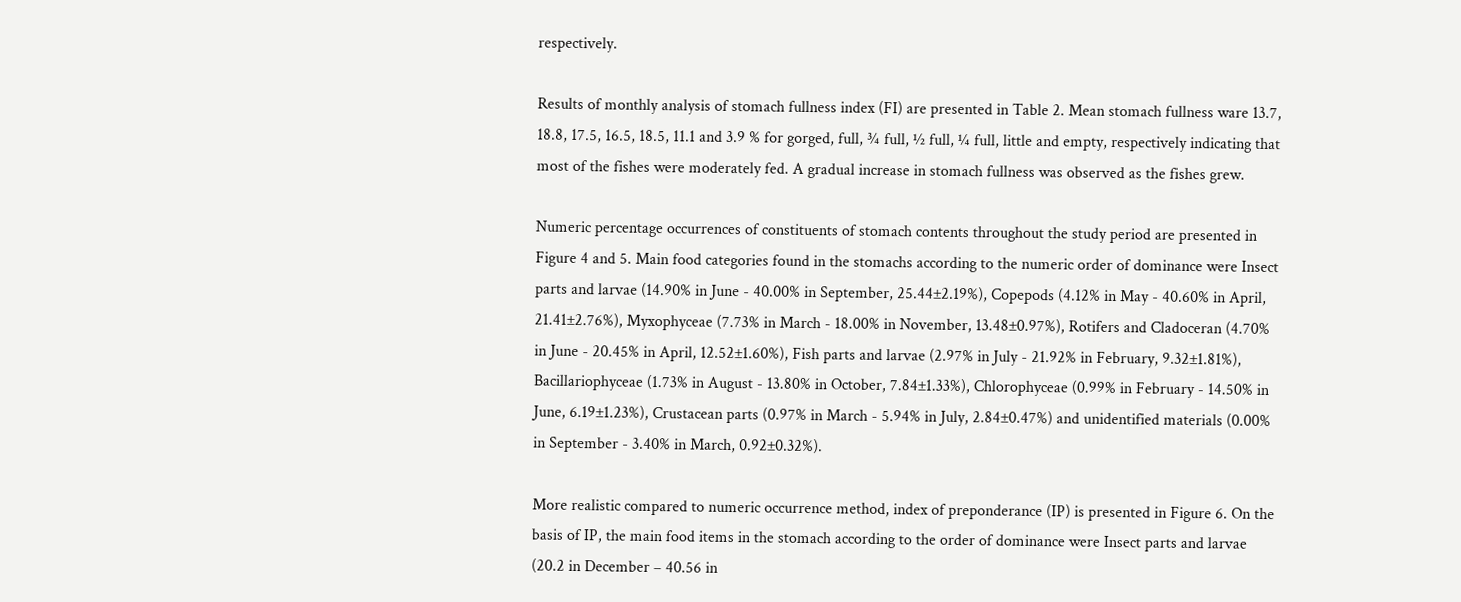respectively.

Results of monthly analysis of stomach fullness index (FI) are presented in Table 2. Mean stomach fullness ware 13.7, 18.8, 17.5, 16.5, 18.5, 11.1 and 3.9 % for gorged, full, ¾ full, ½ full, ¼ full, little and empty, respectively indicating that most of the fishes were moderately fed. A gradual increase in stomach fullness was observed as the fishes grew.

Numeric percentage occurrences of constituents of stomach contents throughout the study period are presented in Figure 4 and 5. Main food categories found in the stomachs according to the numeric order of dominance were Insect parts and larvae (14.90% in June - 40.00% in September, 25.44±2.19%), Copepods (4.12% in May - 40.60% in April, 21.41±2.76%), Myxophyceae (7.73% in March - 18.00% in November, 13.48±0.97%), Rotifers and Cladoceran (4.70% in June - 20.45% in April, 12.52±1.60%), Fish parts and larvae (2.97% in July - 21.92% in February, 9.32±1.81%), Bacillariophyceae (1.73% in August - 13.80% in October, 7.84±1.33%), Chlorophyceae (0.99% in February - 14.50% in June, 6.19±1.23%), Crustacean parts (0.97% in March - 5.94% in July, 2.84±0.47%) and unidentified materials (0.00% in September - 3.40% in March, 0.92±0.32%).

More realistic compared to numeric occurrence method, index of preponderance (IP) is presented in Figure 6. On the basis of IP, the main food items in the stomach according to the order of dominance were Insect parts and larvae (20.2 in December – 40.56 in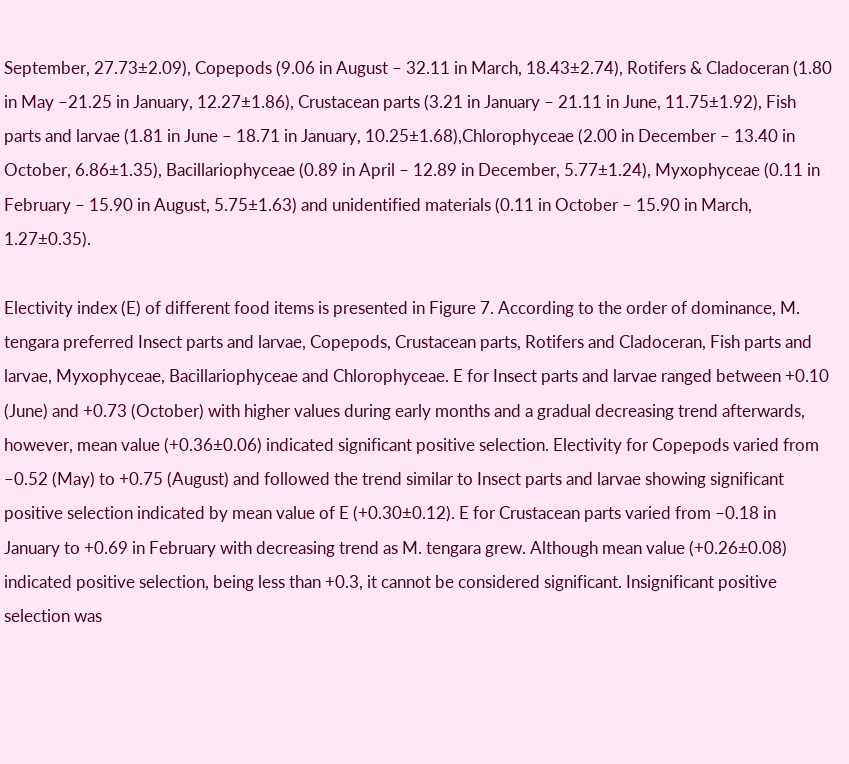September, 27.73±2.09), Copepods (9.06 in August – 32.11 in March, 18.43±2.74), Rotifers & Cladoceran (1.80 in May –21.25 in January, 12.27±1.86), Crustacean parts (3.21 in January – 21.11 in June, 11.75±1.92), Fish parts and larvae (1.81 in June – 18.71 in January, 10.25±1.68),Chlorophyceae (2.00 in December – 13.40 in October, 6.86±1.35), Bacillariophyceae (0.89 in April – 12.89 in December, 5.77±1.24), Myxophyceae (0.11 in February – 15.90 in August, 5.75±1.63) and unidentified materials (0.11 in October – 15.90 in March, 1.27±0.35).

Electivity index (E) of different food items is presented in Figure 7. According to the order of dominance, M. tengara preferred Insect parts and larvae, Copepods, Crustacean parts, Rotifers and Cladoceran, Fish parts and larvae, Myxophyceae, Bacillariophyceae and Chlorophyceae. E for Insect parts and larvae ranged between +0.10 (June) and +0.73 (October) with higher values during early months and a gradual decreasing trend afterwards, however, mean value (+0.36±0.06) indicated significant positive selection. Electivity for Copepods varied from –0.52 (May) to +0.75 (August) and followed the trend similar to Insect parts and larvae showing significant positive selection indicated by mean value of E (+0.30±0.12). E for Crustacean parts varied from –0.18 in January to +0.69 in February with decreasing trend as M. tengara grew. Although mean value (+0.26±0.08) indicated positive selection, being less than +0.3, it cannot be considered significant. Insignificant positive selection was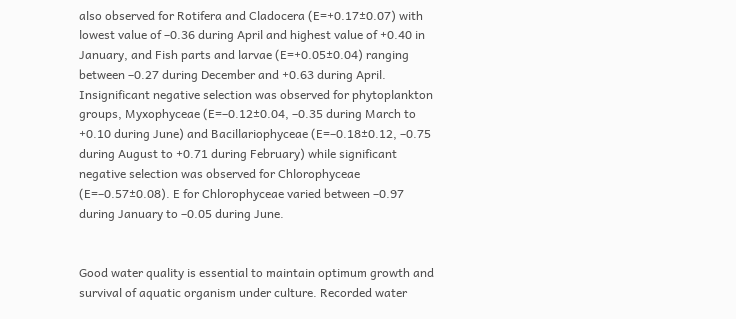also observed for Rotifera and Cladocera (E=+0.17±0.07) with lowest value of –0.36 during April and highest value of +0.40 in January, and Fish parts and larvae (E=+0.05±0.04) ranging between –0.27 during December and +0.63 during April. Insignificant negative selection was observed for phytoplankton groups, Myxophyceae (E=–0.12±0.04, –0.35 during March to +0.10 during June) and Bacillariophyceae (E=–0.18±0.12, –0.75 during August to +0.71 during February) while significant negative selection was observed for Chlorophyceae (E=–0.57±0.08). E for Chlorophyceae varied between –0.97 during January to –0.05 during June.


Good water quality is essential to maintain optimum growth and survival of aquatic organism under culture. Recorded water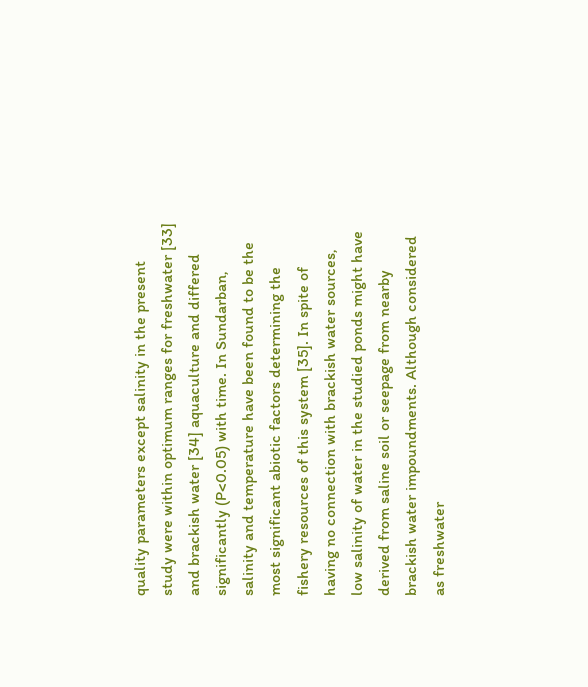quality parameters except salinity in the present study were within optimum ranges for freshwater [33] and brackish water [34] aquaculture and differed significantly (P<0.05) with time. In Sundarban, salinity and temperature have been found to be the most significant abiotic factors determining the fishery resources of this system [35]. In spite of having no connection with brackish water sources, low salinity of water in the studied ponds might have derived from saline soil or seepage from nearby brackish water impoundments. Although considered as freshwater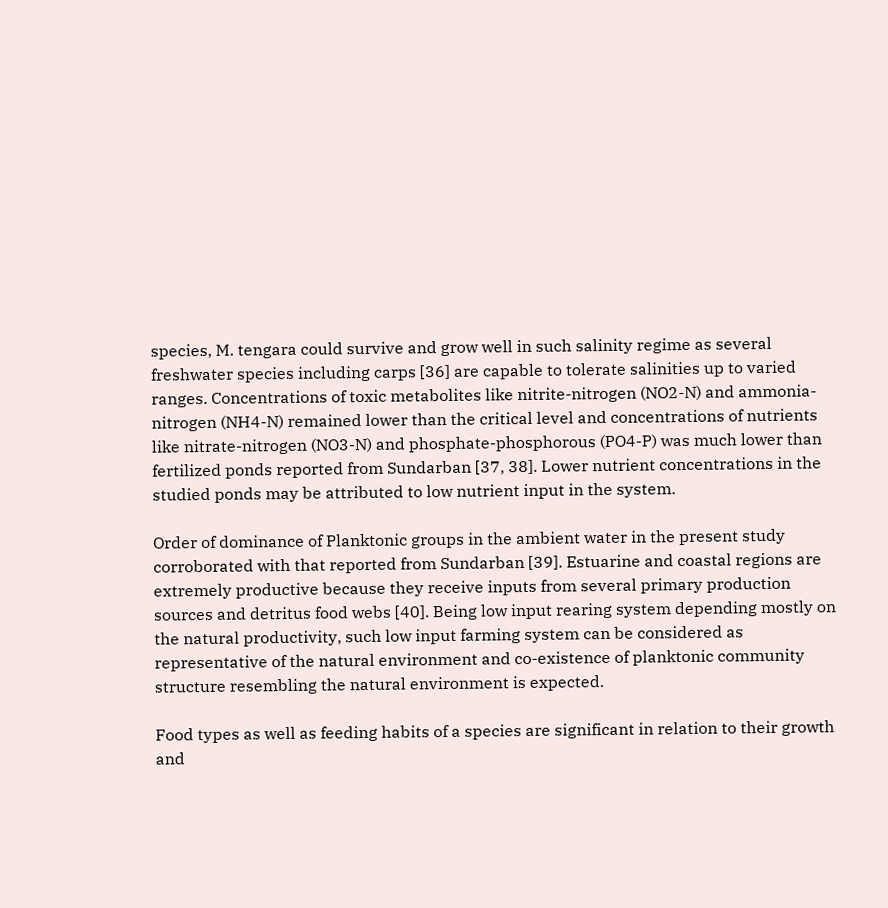species, M. tengara could survive and grow well in such salinity regime as several freshwater species including carps [36] are capable to tolerate salinities up to varied ranges. Concentrations of toxic metabolites like nitrite-nitrogen (NO2-N) and ammonia-nitrogen (NH4-N) remained lower than the critical level and concentrations of nutrients like nitrate-nitrogen (NO3-N) and phosphate-phosphorous (PO4-P) was much lower than fertilized ponds reported from Sundarban [37, 38]. Lower nutrient concentrations in the studied ponds may be attributed to low nutrient input in the system.

Order of dominance of Planktonic groups in the ambient water in the present study corroborated with that reported from Sundarban [39]. Estuarine and coastal regions are extremely productive because they receive inputs from several primary production sources and detritus food webs [40]. Being low input rearing system depending mostly on the natural productivity, such low input farming system can be considered as representative of the natural environment and co-existence of planktonic community structure resembling the natural environment is expected.

Food types as well as feeding habits of a species are significant in relation to their growth and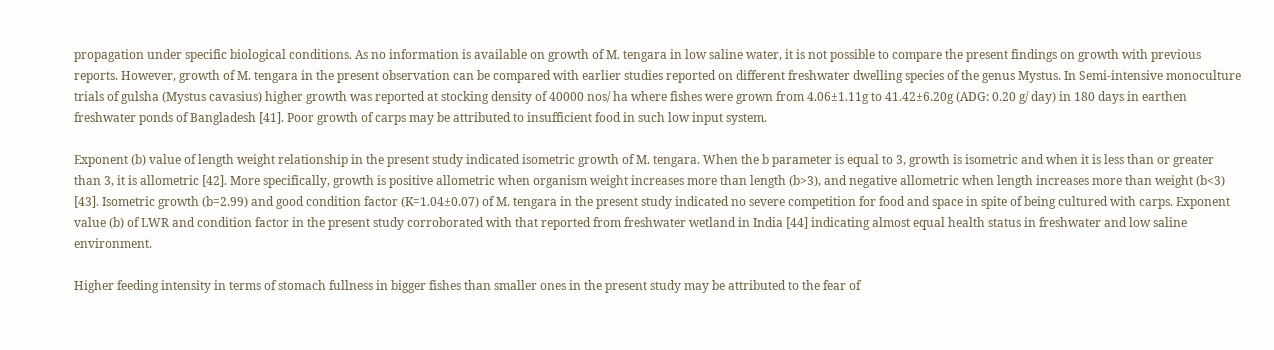propagation under specific biological conditions. As no information is available on growth of M. tengara in low saline water, it is not possible to compare the present findings on growth with previous reports. However, growth of M. tengara in the present observation can be compared with earlier studies reported on different freshwater dwelling species of the genus Mystus. In Semi-intensive monoculture trials of gulsha (Mystus cavasius) higher growth was reported at stocking density of 40000 nos/ ha where fishes were grown from 4.06±1.11g to 41.42±6.20g (ADG: 0.20 g/ day) in 180 days in earthen freshwater ponds of Bangladesh [41]. Poor growth of carps may be attributed to insufficient food in such low input system.

Exponent (b) value of length weight relationship in the present study indicated isometric growth of M. tengara. When the b parameter is equal to 3, growth is isometric and when it is less than or greater than 3, it is allometric [42]. More specifically, growth is positive allometric when organism weight increases more than length (b>3), and negative allometric when length increases more than weight (b<3) [43]. Isometric growth (b=2.99) and good condition factor (K=1.04±0.07) of M. tengara in the present study indicated no severe competition for food and space in spite of being cultured with carps. Exponent value (b) of LWR and condition factor in the present study corroborated with that reported from freshwater wetland in India [44] indicating almost equal health status in freshwater and low saline environment.

Higher feeding intensity in terms of stomach fullness in bigger fishes than smaller ones in the present study may be attributed to the fear of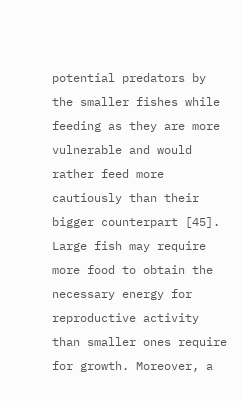potential predators by the smaller fishes while feeding as they are more vulnerable and would rather feed more cautiously than their bigger counterpart [45]. Large fish may require more food to obtain the necessary energy for reproductive activity than smaller ones require for growth. Moreover, a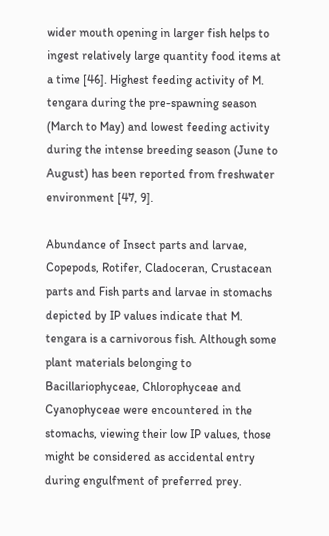wider mouth opening in larger fish helps to ingest relatively large quantity food items at a time [46]. Highest feeding activity of M. tengara during the pre-spawning season (March to May) and lowest feeding activity during the intense breeding season (June to August) has been reported from freshwater environment [47, 9].

Abundance of Insect parts and larvae, Copepods, Rotifer, Cladoceran, Crustacean parts and Fish parts and larvae in stomachs depicted by IP values indicate that M. tengara is a carnivorous fish. Although some plant materials belonging to Bacillariophyceae, Chlorophyceae and Cyanophyceae were encountered in the stomachs, viewing their low IP values, those might be considered as accidental entry during engulfment of preferred prey.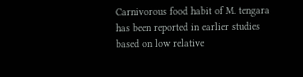Carnivorous food habit of M. tengara has been reported in earlier studies based on low relative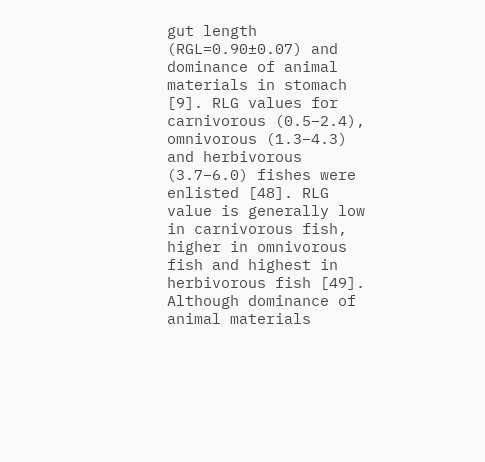gut length (RGL=0.90±0.07) and dominance of animal materials in stomach [9]. RLG values for carnivorous (0.5–2.4), omnivorous (1.3–4.3) and herbivorous (3.7–6.0) fishes were enlisted [48]. RLG value is generally low in carnivorous fish, higher in omnivorous fish and highest in herbivorous fish [49]. Although dominance of animal materials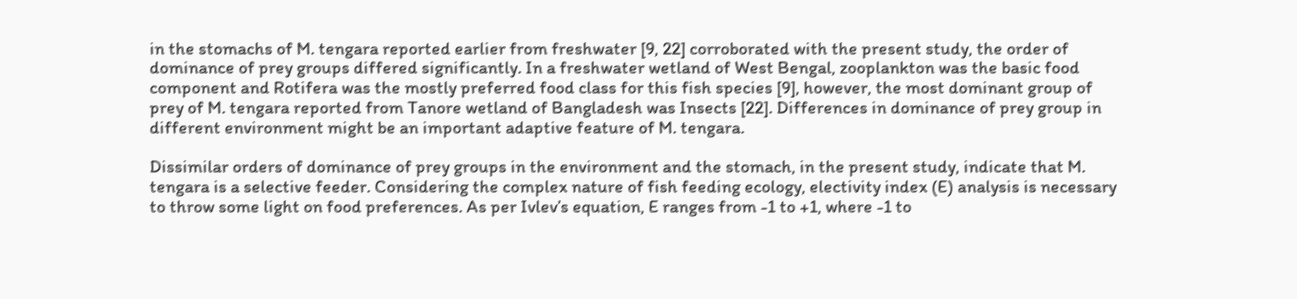in the stomachs of M. tengara reported earlier from freshwater [9, 22] corroborated with the present study, the order of dominance of prey groups differed significantly. In a freshwater wetland of West Bengal, zooplankton was the basic food component and Rotifera was the mostly preferred food class for this fish species [9], however, the most dominant group of prey of M. tengara reported from Tanore wetland of Bangladesh was Insects [22]. Differences in dominance of prey group in different environment might be an important adaptive feature of M. tengara.

Dissimilar orders of dominance of prey groups in the environment and the stomach, in the present study, indicate that M. tengara is a selective feeder. Considering the complex nature of fish feeding ecology, electivity index (E) analysis is necessary to throw some light on food preferences. As per Ivlev’s equation, E ranges from -1 to +1, where -1 to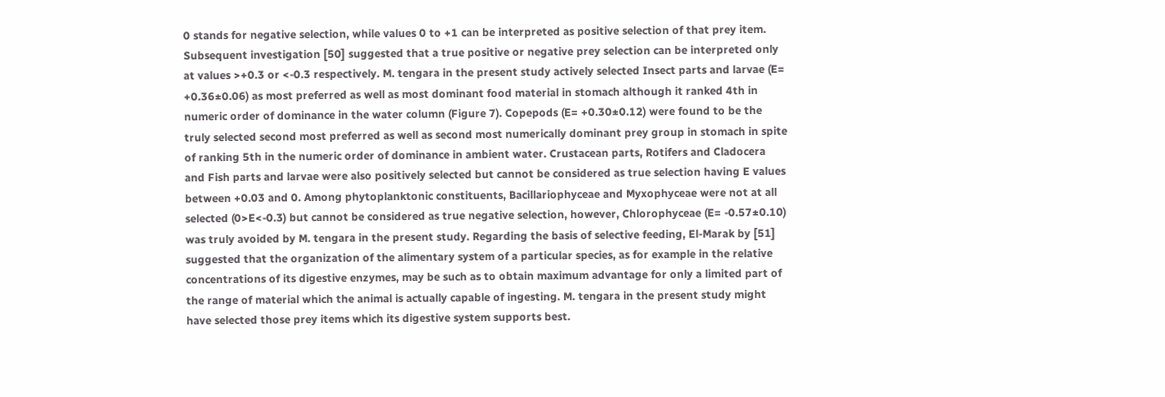0 stands for negative selection, while values 0 to +1 can be interpreted as positive selection of that prey item. Subsequent investigation [50] suggested that a true positive or negative prey selection can be interpreted only at values >+0.3 or <-0.3 respectively. M. tengara in the present study actively selected Insect parts and larvae (E= +0.36±0.06) as most preferred as well as most dominant food material in stomach although it ranked 4th in numeric order of dominance in the water column (Figure 7). Copepods (E= +0.30±0.12) were found to be the truly selected second most preferred as well as second most numerically dominant prey group in stomach in spite of ranking 5th in the numeric order of dominance in ambient water. Crustacean parts, Rotifers and Cladocera and Fish parts and larvae were also positively selected but cannot be considered as true selection having E values between +0.03 and 0. Among phytoplanktonic constituents, Bacillariophyceae and Myxophyceae were not at all selected (0>E<-0.3) but cannot be considered as true negative selection, however, Chlorophyceae (E= -0.57±0.10) was truly avoided by M. tengara in the present study. Regarding the basis of selective feeding, El-Marak by [51] suggested that the organization of the alimentary system of a particular species, as for example in the relative concentrations of its digestive enzymes, may be such as to obtain maximum advantage for only a limited part of the range of material which the animal is actually capable of ingesting. M. tengara in the present study might have selected those prey items which its digestive system supports best.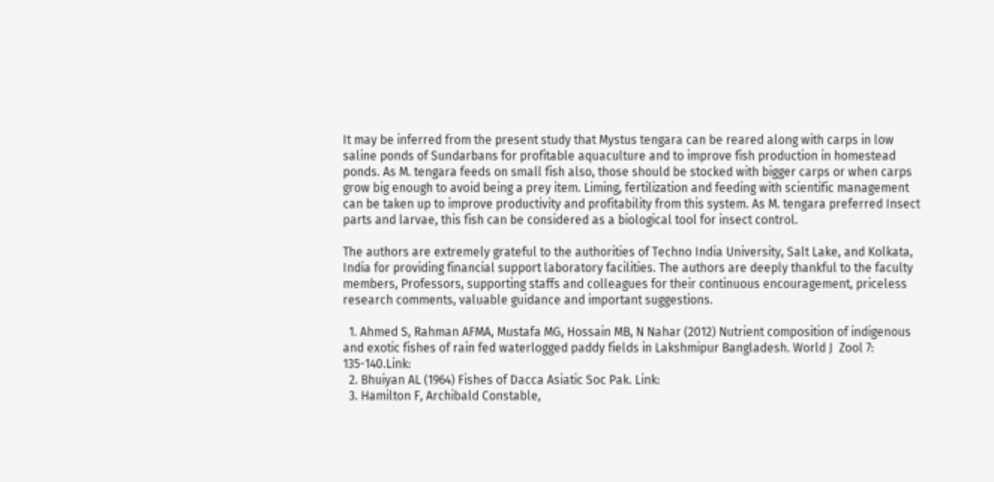It may be inferred from the present study that Mystus tengara can be reared along with carps in low saline ponds of Sundarbans for profitable aquaculture and to improve fish production in homestead ponds. As M. tengara feeds on small fish also, those should be stocked with bigger carps or when carps grow big enough to avoid being a prey item. Liming, fertilization and feeding with scientific management can be taken up to improve productivity and profitability from this system. As M. tengara preferred Insect parts and larvae, this fish can be considered as a biological tool for insect control.

The authors are extremely grateful to the authorities of Techno India University, Salt Lake, and Kolkata, India for providing financial support laboratory facilities. The authors are deeply thankful to the faculty members, Professors, supporting staffs and colleagues for their continuous encouragement, priceless research comments, valuable guidance and important suggestions.

  1. Ahmed S, Rahman AFMA, Mustafa MG, Hossain MB, N Nahar (2012) Nutrient composition of indigenous and exotic fishes of rain fed waterlogged paddy fields in Lakshmipur Bangladesh. World J  Zool 7: 135-140.Link:
  2. Bhuiyan AL (1964) Fishes of Dacca Asiatic Soc Pak. Link:
  3. Hamilton F, Archibald Constable,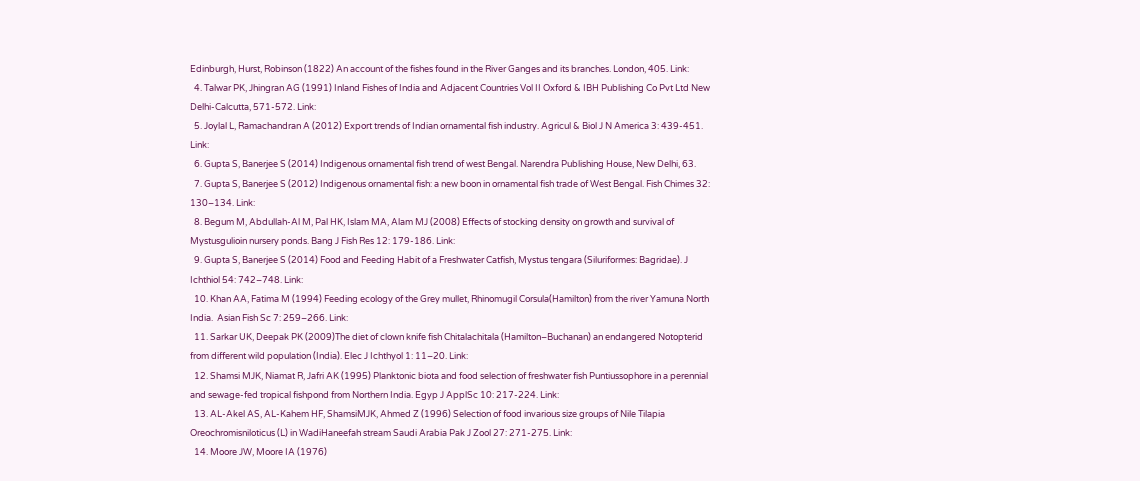Edinburgh, Hurst, Robinson (1822) An account of the fishes found in the River Ganges and its branches. London, 405. Link:
  4. Talwar PK, Jhingran AG (1991) Inland Fishes of India and Adjacent Countries Vol II Oxford & IBH Publishing Co Pvt Ltd New Delhi-Calcutta, 571-572. Link:
  5. Joylal L, Ramachandran A (2012) Export trends of Indian ornamental fish industry. Agricul & Biol J N America 3: 439-451. Link:
  6. Gupta S, Banerjee S (2014) Indigenous ornamental fish trend of west Bengal. Narendra Publishing House, New Delhi, 63.
  7. Gupta S, Banerjee S (2012) Indigenous ornamental fish: a new boon in ornamental fish trade of West Bengal. Fish Chimes 32: 130–134. Link:
  8. Begum M, Abdullah-Al M, Pal HK, Islam MA, Alam MJ (2008) Effects of stocking density on growth and survival of Mystusgulioin nursery ponds. Bang J Fish Res 12: 179-186. Link:
  9. Gupta S, Banerjee S (2014) Food and Feeding Habit of a Freshwater Catfish, Mystus tengara (Siluriformes: Bagridae). J Ichthiol 54: 742–748. Link:
  10. Khan AA, Fatima M (1994) Feeding ecology of the Grey mullet, Rhinomugil Corsula(Hamilton) from the river Yamuna North India.  Asian Fish Sc 7: 259–266. Link:
  11. Sarkar UK, Deepak PK (2009)The diet of clown knife fish Chitalachitala (Hamilton–Buchanan) an endangered Notopterid from different wild population (India). Elec J Ichthyol 1: 11–20. Link:
  12. Shamsi MJK, Niamat R, Jafri AK (1995) Planktonic biota and food selection of freshwater fish Puntiussophore in a perennial and sewage-fed tropical fishpond from Northern India. Egyp J ApplSc 10: 217-224. Link:
  13. AL-Akel AS, AL-Kahem HF, ShamsiMJK, Ahmed Z (1996) Selection of food invarious size groups of Nile Tilapia Oreochromisniloticus (L) in WadiHaneefah stream Saudi Arabia Pak J Zool 27: 271-275. Link:
  14. Moore JW, Moore IA (1976)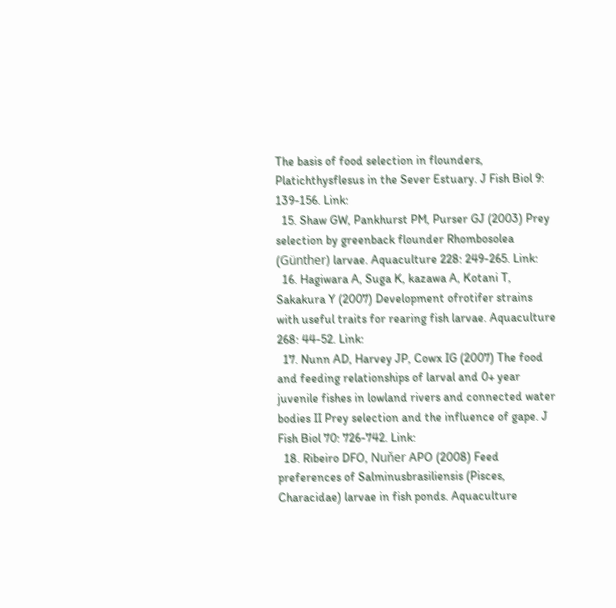The basis of food selection in flounders, Platichthysflesus in the Sever Estuary. J Fish Biol 9: 139-156. Link:
  15. Shaw GW, Pankhurst PM, Purser GJ (2003) Prey selection by greenback flounder Rhombosolea (Günther) larvae. Aquaculture 228: 249-265. Link:
  16. Hagiwara A, Suga K, kazawa A, Kotani T, Sakakura Y (2007) Development ofrotifer strains with useful traits for rearing fish larvae. Aquaculture 268: 44-52. Link:
  17. Nunn AD, Harvey JP, Cowx IG (2007) The food and feeding relationships of larval and 0+ year juvenile fishes in lowland rivers and connected water bodies II Prey selection and the influence of gape. J Fish Biol 70: 726-742. Link:
  18. Ribeiro DFO, Nuňer APO (2008) Feed preferences of Salminusbrasiliensis (Pisces, Characidae) larvae in fish ponds. Aquaculture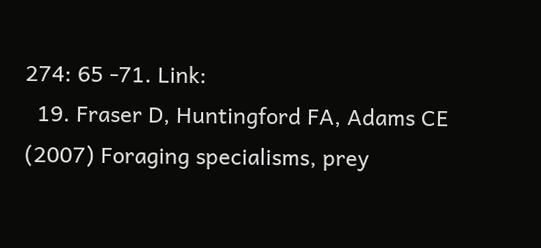274: 65 -71. Link:
  19. Fraser D, Huntingford FA, Adams CE (2007) Foraging specialisms, prey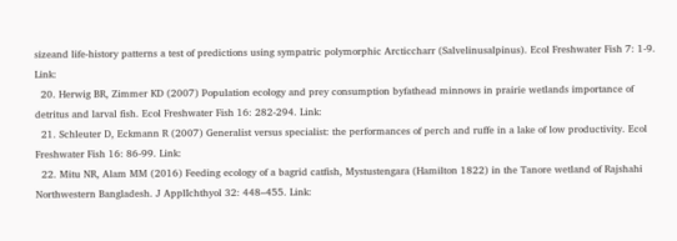sizeand life-history patterns a test of predictions using sympatric polymorphic Arcticcharr (Salvelinusalpinus). Ecol Freshwater Fish 7: 1-9. Link:
  20. Herwig BR, Zimmer KD (2007) Population ecology and prey consumption byfathead minnows in prairie wetlands importance of detritus and larval fish. Ecol Freshwater Fish 16: 282-294. Link:
  21. Schleuter D, Eckmann R (2007) Generalist versus specialist: the performances of perch and ruffe in a lake of low productivity. Ecol Freshwater Fish 16: 86-99. Link:
  22. Mitu NR, Alam MM (2016) Feeding ecology of a bagrid catfish, Mystustengara (Hamilton 1822) in the Tanore wetland of Rajshahi Northwestern Bangladesh. J ApplIchthyol 32: 448–455. Link: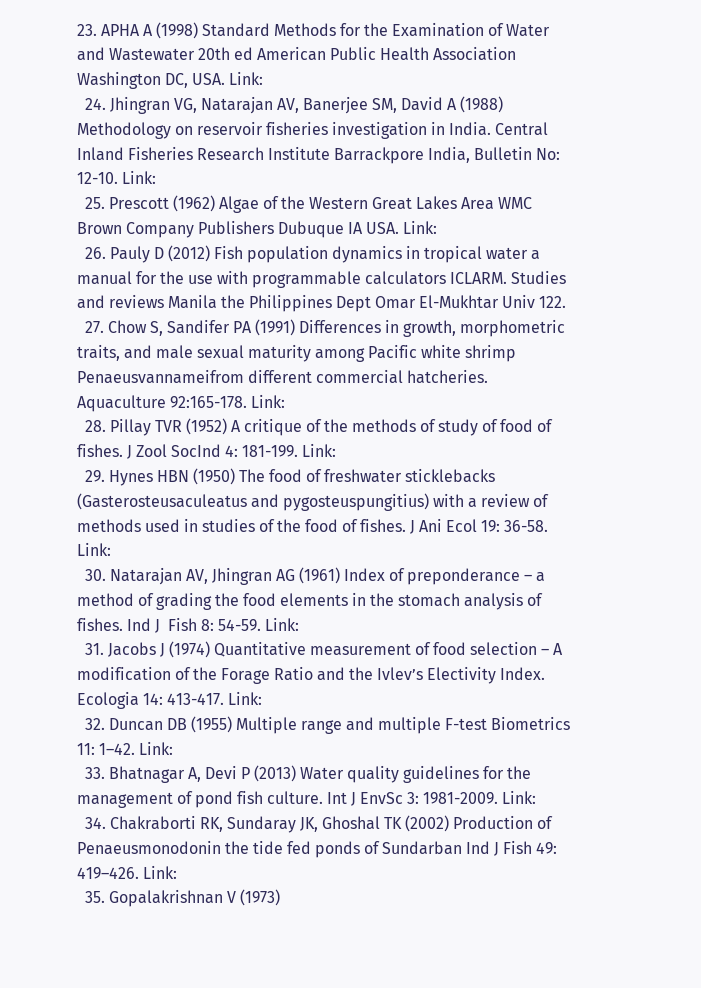23. APHA A (1998) Standard Methods for the Examination of Water and Wastewater 20th ed American Public Health Association Washington DC, USA. Link:
  24. Jhingran VG, Natarajan AV, Banerjee SM, David A (1988) Methodology on reservoir fisheries investigation in India. Central Inland Fisheries Research Institute Barrackpore India, Bulletin No: 12-10. Link:
  25. Prescott (1962) Algae of the Western Great Lakes Area WMC Brown Company Publishers Dubuque IA USA. Link:
  26. Pauly D (2012) Fish population dynamics in tropical water a manual for the use with programmable calculators ICLARM. Studies and reviews Manila the Philippines Dept Omar El-Mukhtar Univ 122.
  27. Chow S, Sandifer PA (1991) Differences in growth, morphometric traits, and male sexual maturity among Pacific white shrimp Penaeusvannameifrom different commercial hatcheries. Aquaculture 92:165-178. Link:
  28. Pillay TVR (1952) A critique of the methods of study of food of fishes. J Zool SocInd 4: 181-199. Link:
  29. Hynes HBN (1950) The food of freshwater sticklebacks (Gasterosteusaculeatus and pygosteuspungitius) with a review of methods used in studies of the food of fishes. J Ani Ecol 19: 36-58. Link:
  30. Natarajan AV, Jhingran AG (1961) Index of preponderance – a method of grading the food elements in the stomach analysis of fishes. Ind J  Fish 8: 54-59. Link:
  31. Jacobs J (1974) Quantitative measurement of food selection – A modification of the Forage Ratio and the Ivlev’s Electivity Index. Ecologia 14: 413-417. Link:
  32. Duncan DB (1955) Multiple range and multiple F-test Biometrics 11: 1–42. Link:
  33. Bhatnagar A, Devi P (2013) Water quality guidelines for the management of pond fish culture. Int J EnvSc 3: 1981-2009. Link:
  34. Chakraborti RK, Sundaray JK, Ghoshal TK (2002) Production of Penaeusmonodonin the tide fed ponds of Sundarban Ind J Fish 49: 419–426. Link:
  35. Gopalakrishnan V (1973)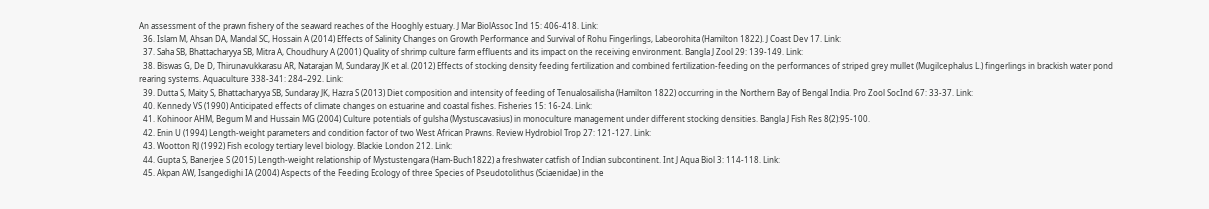An assessment of the prawn fishery of the seaward reaches of the Hooghly estuary. J Mar BiolAssoc Ind 15: 406-418. Link:
  36. Islam M, Ahsan DA, Mandal SC, Hossain A (2014) Effects of Salinity Changes on Growth Performance and Survival of Rohu Fingerlings, Labeorohita (Hamilton 1822). J Coast Dev 17. Link:
  37. Saha SB, Bhattacharyya SB, Mitra A, Choudhury A (2001) Quality of shrimp culture farm effluents and its impact on the receiving environment. Bangla J Zool 29: 139-149. Link:
  38. Biswas G, De D, Thirunavukkarasu AR, Natarajan M, Sundaray JK et al. (2012) Effects of stocking density feeding fertilization and combined fertilization-feeding on the performances of striped grey mullet (Mugilcephalus L.) fingerlings in brackish water pond rearing systems. Aquaculture 338-341: 284–292. Link:
  39. Dutta S, Maity S, Bhattacharyya SB, Sundaray JK, Hazra S (2013) Diet composition and intensity of feeding of Tenualosailisha (Hamilton 1822) occurring in the Northern Bay of Bengal India. Pro Zool SocInd 67: 33-37. Link:
  40. Kennedy VS (1990) Anticipated effects of climate changes on estuarine and coastal fishes. Fisheries 15: 16-24. Link:
  41. Kohinoor AHM, Begum M and Hussain MG (2004) Culture potentials of gulsha (Mystuscavasius) in monoculture management under different stocking densities. Bangla J Fish Res 8(2):95-100.
  42. Enin U (1994) Length-weight parameters and condition factor of two West African Prawns. Review Hydrobiol Trop 27: 121-127. Link:
  43. Wootton RJ (1992) Fish ecology tertiary level biology. Blackie London 212. Link:
  44. Gupta S, Banerjee S (2015) Length-weight relationship of Mystustengara (Ham-Buch1822) a freshwater catfish of Indian subcontinent. Int J Aqua Biol 3: 114-118. Link:
  45. Akpan AW, Isangedighi IA (2004) Aspects of the Feeding Ecology of three Species of Pseudotolithus (Sciaenidae) in the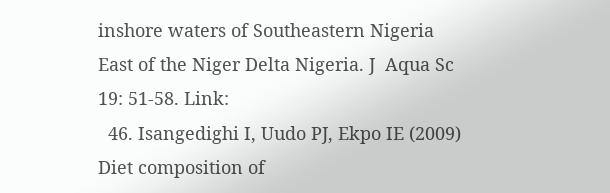inshore waters of Southeastern Nigeria East of the Niger Delta Nigeria. J  Aqua Sc 19: 51-58. Link:
  46. Isangedighi I, Uudo PJ, Ekpo IE (2009) Diet composition of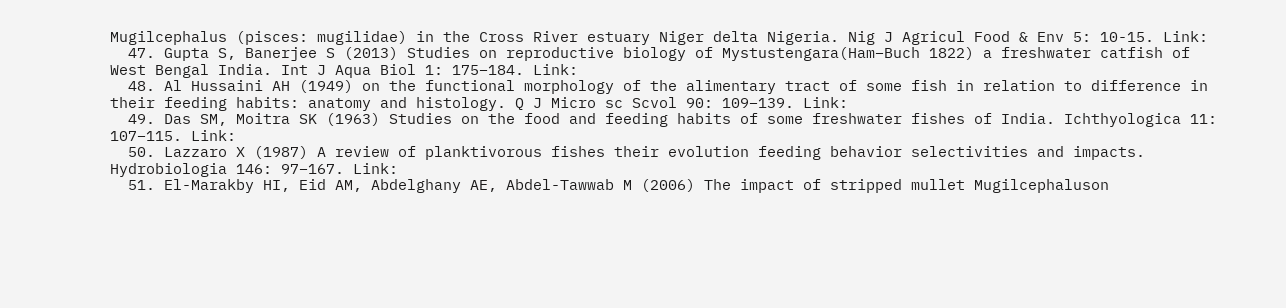Mugilcephalus (pisces: mugilidae) in the Cross River estuary Niger delta Nigeria. Nig J Agricul Food & Env 5: 10-15. Link:
  47. Gupta S, Banerjee S (2013) Studies on reproductive biology of Mystustengara(Ham–Buch 1822) a freshwater catfish of West Bengal India. Int J Aqua Biol 1: 175–184. Link:
  48. Al Hussaini AH (1949) on the functional morphology of the alimentary tract of some fish in relation to difference in their feeding habits: anatomy and histology. Q J Micro sc Scvol 90: 109–139. Link:
  49. Das SM, Moitra SK (1963) Studies on the food and feeding habits of some freshwater fishes of India. Ichthyologica 11: 107–115. Link:
  50. Lazzaro X (1987) A review of planktivorous fishes their evolution feeding behavior selectivities and impacts. Hydrobiologia 146: 97–167. Link:
  51. El-Marakby HI, Eid AM, Abdelghany AE, Abdel-Tawwab M (2006) The impact of stripped mullet Mugilcephaluson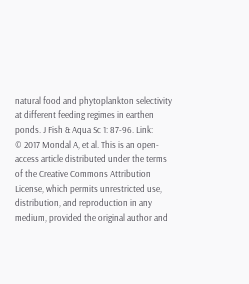natural food and phytoplankton selectivity at different feeding regimes in earthen ponds. J Fish & Aqua Sc 1: 87-96. Link:
© 2017 Mondal A, et al. This is an open-access article distributed under the terms of the Creative Commons Attribution License, which permits unrestricted use, distribution, and reproduction in any medium, provided the original author and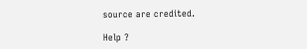source are credited.

Help ?